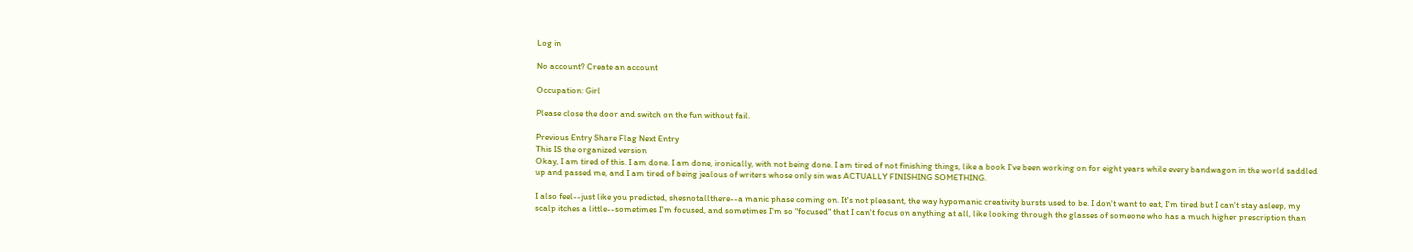Log in

No account? Create an account

Occupation: Girl

Please close the door and switch on the fun without fail.

Previous Entry Share Flag Next Entry
This IS the organized version
Okay, I am tired of this. I am done. I am done, ironically, with not being done. I am tired of not finishing things, like a book I've been working on for eight years while every bandwagon in the world saddled up and passed me, and I am tired of being jealous of writers whose only sin was ACTUALLY FINISHING SOMETHING.

I also feel--just like you predicted, shesnotallthere--a manic phase coming on. It's not pleasant, the way hypomanic creativity bursts used to be. I don't want to eat, I'm tired but I can't stay asleep, my scalp itches a little--sometimes I'm focused, and sometimes I'm so "focused" that I can't focus on anything at all, like looking through the glasses of someone who has a much higher prescription than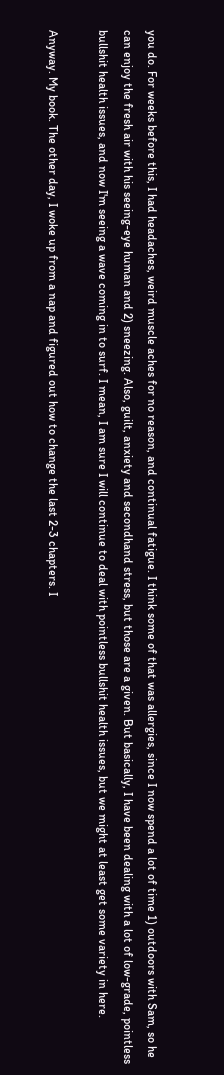you do. For weeks before this, I had headaches, weird muscle aches for no reason, and continual fatigue. I think some of that was allergies, since I now spend a lot of time 1) outdoors with Sam, so he can enjoy the fresh air with his seeing-eye human and 2) sneezing. Also, guilt, anxiety and secondhand stress, but those are a given. But basically, I have been dealing with a lot of low-grade, pointless bullshit health issues, and now I'm seeing a wave coming in to surf. I mean, I am sure I will continue to deal with pointless bullshit health issues, but we might at least get some variety in here.

Anyway. My book. The other day, I woke up from a nap and figured out how to change the last 2-3 chapters. I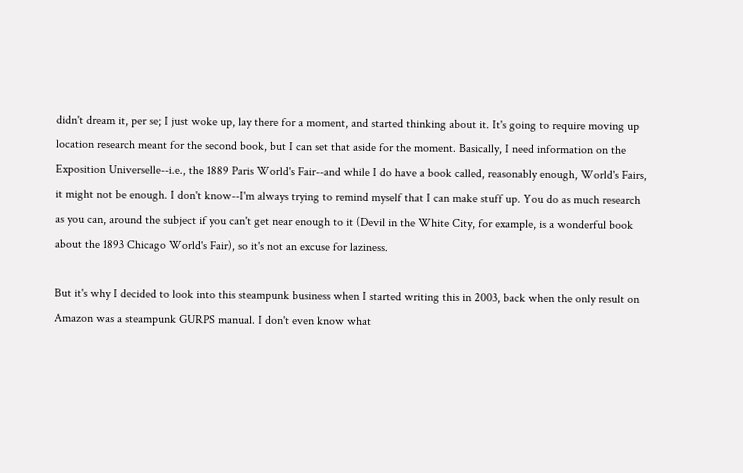didn't dream it, per se; I just woke up, lay there for a moment, and started thinking about it. It's going to require moving up location research meant for the second book, but I can set that aside for the moment. Basically, I need information on the Exposition Universelle--i.e., the 1889 Paris World's Fair--and while I do have a book called, reasonably enough, World's Fairs, it might not be enough. I don't know--I'm always trying to remind myself that I can make stuff up. You do as much research as you can, around the subject if you can't get near enough to it (Devil in the White City, for example, is a wonderful book about the 1893 Chicago World's Fair), so it's not an excuse for laziness.

But it's why I decided to look into this steampunk business when I started writing this in 2003, back when the only result on Amazon was a steampunk GURPS manual. I don't even know what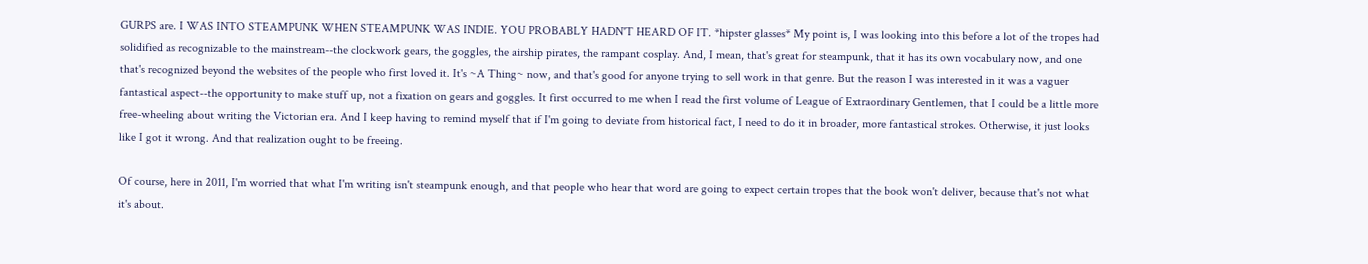GURPS are. I WAS INTO STEAMPUNK WHEN STEAMPUNK WAS INDIE. YOU PROBABLY HADN'T HEARD OF IT. *hipster glasses* My point is, I was looking into this before a lot of the tropes had solidified as recognizable to the mainstream--the clockwork gears, the goggles, the airship pirates, the rampant cosplay. And, I mean, that's great for steampunk, that it has its own vocabulary now, and one that's recognized beyond the websites of the people who first loved it. It's ~A Thing~ now, and that's good for anyone trying to sell work in that genre. But the reason I was interested in it was a vaguer fantastical aspect--the opportunity to make stuff up, not a fixation on gears and goggles. It first occurred to me when I read the first volume of League of Extraordinary Gentlemen, that I could be a little more free-wheeling about writing the Victorian era. And I keep having to remind myself that if I'm going to deviate from historical fact, I need to do it in broader, more fantastical strokes. Otherwise, it just looks like I got it wrong. And that realization ought to be freeing.

Of course, here in 2011, I'm worried that what I'm writing isn't steampunk enough, and that people who hear that word are going to expect certain tropes that the book won't deliver, because that's not what it's about.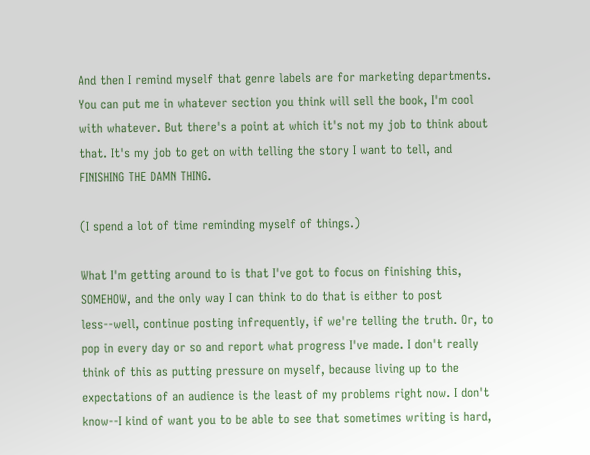And then I remind myself that genre labels are for marketing departments. You can put me in whatever section you think will sell the book, I'm cool with whatever. But there's a point at which it's not my job to think about that. It's my job to get on with telling the story I want to tell, and FINISHING THE DAMN THING.

(I spend a lot of time reminding myself of things.)

What I'm getting around to is that I've got to focus on finishing this, SOMEHOW, and the only way I can think to do that is either to post less--well, continue posting infrequently, if we're telling the truth. Or, to pop in every day or so and report what progress I've made. I don't really think of this as putting pressure on myself, because living up to the expectations of an audience is the least of my problems right now. I don't know--I kind of want you to be able to see that sometimes writing is hard,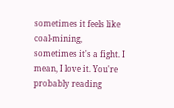sometimes it feels like coal-mining, sometimes it's a fight. I mean, I love it. You're probably reading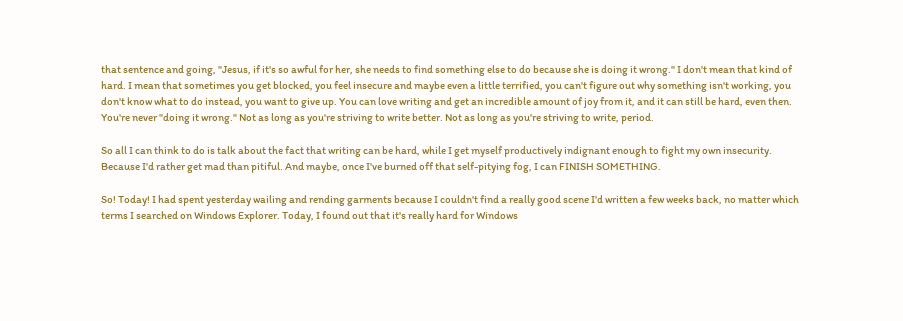that sentence and going, "Jesus, if it's so awful for her, she needs to find something else to do because she is doing it wrong." I don't mean that kind of hard. I mean that sometimes you get blocked, you feel insecure and maybe even a little terrified, you can't figure out why something isn't working, you don't know what to do instead, you want to give up. You can love writing and get an incredible amount of joy from it, and it can still be hard, even then. You're never "doing it wrong." Not as long as you're striving to write better. Not as long as you're striving to write, period.

So all I can think to do is talk about the fact that writing can be hard, while I get myself productively indignant enough to fight my own insecurity. Because I'd rather get mad than pitiful. And maybe, once I've burned off that self-pitying fog, I can FINISH SOMETHING.

So! Today! I had spent yesterday wailing and rending garments because I couldn't find a really good scene I'd written a few weeks back, no matter which terms I searched on Windows Explorer. Today, I found out that it's really hard for Windows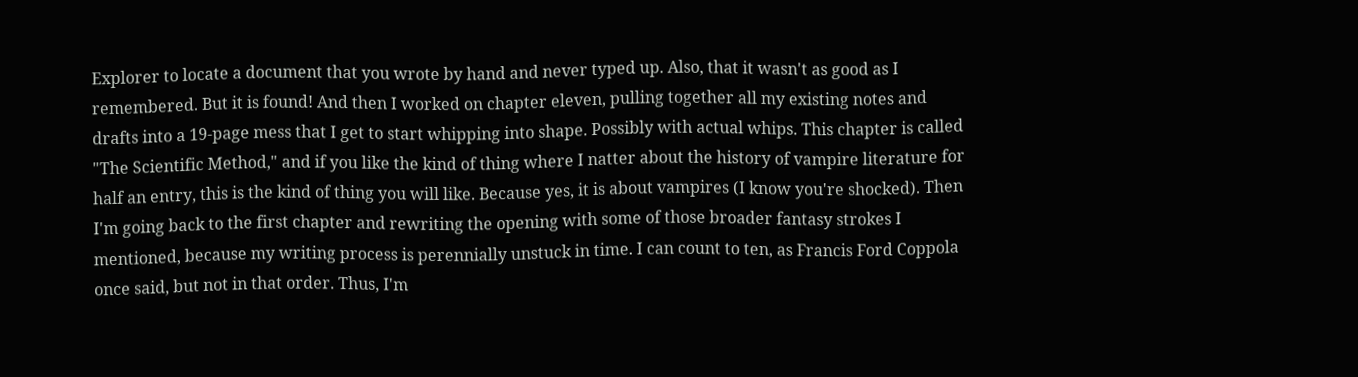Explorer to locate a document that you wrote by hand and never typed up. Also, that it wasn't as good as I remembered. But it is found! And then I worked on chapter eleven, pulling together all my existing notes and drafts into a 19-page mess that I get to start whipping into shape. Possibly with actual whips. This chapter is called "The Scientific Method," and if you like the kind of thing where I natter about the history of vampire literature for half an entry, this is the kind of thing you will like. Because yes, it is about vampires (I know you're shocked). Then I'm going back to the first chapter and rewriting the opening with some of those broader fantasy strokes I mentioned, because my writing process is perennially unstuck in time. I can count to ten, as Francis Ford Coppola once said, but not in that order. Thus, I'm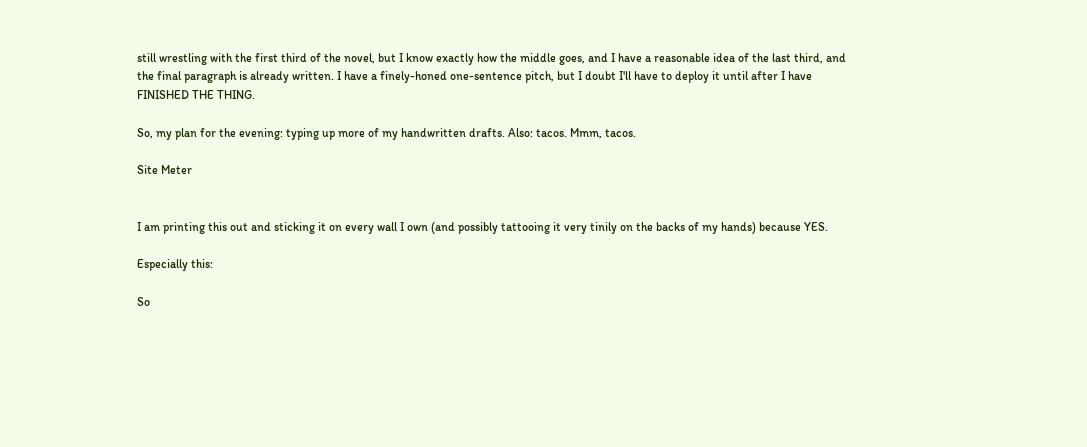still wrestling with the first third of the novel, but I know exactly how the middle goes, and I have a reasonable idea of the last third, and the final paragraph is already written. I have a finely-honed one-sentence pitch, but I doubt I'll have to deploy it until after I have FINISHED THE THING.

So, my plan for the evening: typing up more of my handwritten drafts. Also: tacos. Mmm, tacos.

Site Meter


I am printing this out and sticking it on every wall I own (and possibly tattooing it very tinily on the backs of my hands) because YES.

Especially this:

So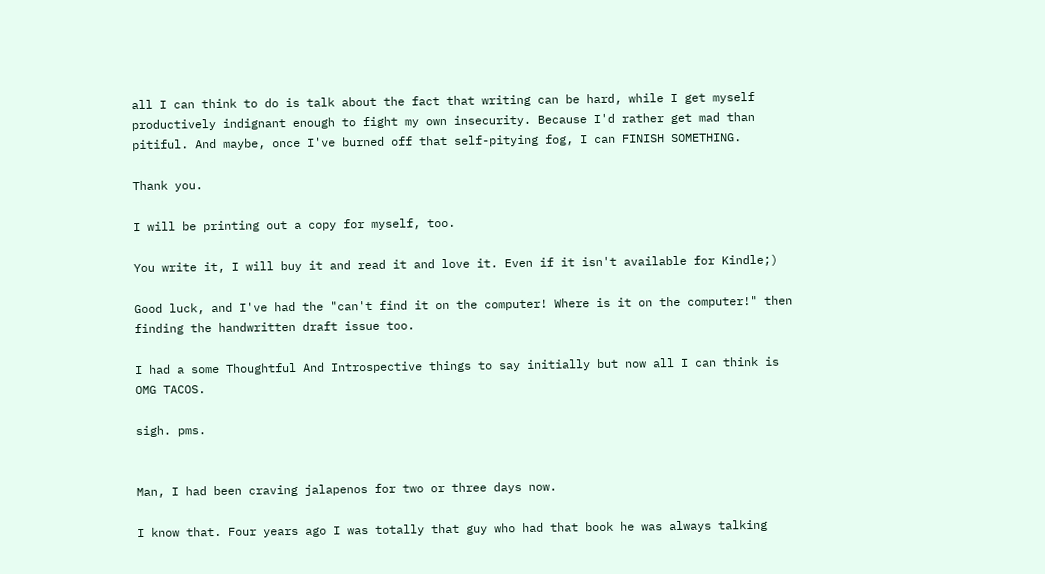all I can think to do is talk about the fact that writing can be hard, while I get myself productively indignant enough to fight my own insecurity. Because I'd rather get mad than pitiful. And maybe, once I've burned off that self-pitying fog, I can FINISH SOMETHING.

Thank you.

I will be printing out a copy for myself, too.

You write it, I will buy it and read it and love it. Even if it isn't available for Kindle;)

Good luck, and I've had the "can't find it on the computer! Where is it on the computer!" then finding the handwritten draft issue too.

I had a some Thoughtful And Introspective things to say initially but now all I can think is OMG TACOS.

sigh. pms.


Man, I had been craving jalapenos for two or three days now.

I know that. Four years ago I was totally that guy who had that book he was always talking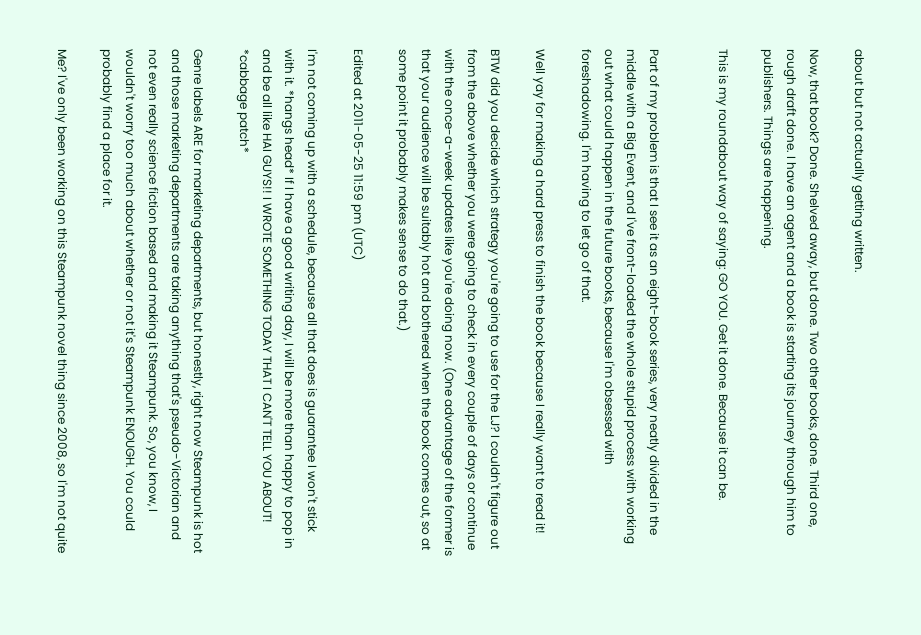about but not actually getting written.

Now, that book? Done. Shelved away, but done. Two other books, done. Third one, rough draft done. I have an agent and a book is starting its journey through him to publishers. Things are happening.

This is my roundabout way of saying: GO YOU. Get it done. Because it can be.


Part of my problem is that I see it as an eight-book series, very neatly divided in the middle with a Big Event, and I've front-loaded the whole stupid process with working out what could happen in the future books, because I'm obsessed with foreshadowing. I'm having to let go of that.

Well yay for making a hard press to finish the book because I really want to read it!

BTW did you decide which strategy you're going to use for the LJ? I couldn't figure out from the above whether you were going to check in every couple of days or continue with the once-a-week updates like you're doing now. (One advantage of the former is that your audience will be suitably hot and bothered when the book comes out, so at some point it probably makes sense to do that.)

Edited at 2011-05-25 11:59 pm (UTC)

I'm not coming up with a schedule, because all that does is guarantee I won't stick with it. *hangs head* If I have a good writing day, I will be more than happy to pop in and be all like HAI GUYS!! I WROTE SOMETHING TODAY THAT I CAN'T TELL YOU ABOUT! *cabbage patch*

Genre labels ARE for marketing departments, but honestly, right now Steampunk is hot and those marketing departments are taking anything that's pseudo-Victorian and not even really science fiction based and making it Steampunk. So, you know, I wouldn't worry too much about whether or not it's Steampunk ENOUGH. You could probably find a place for it.

Me? I've only been working on this Steampunk novel thing since 2008, so I'm not quite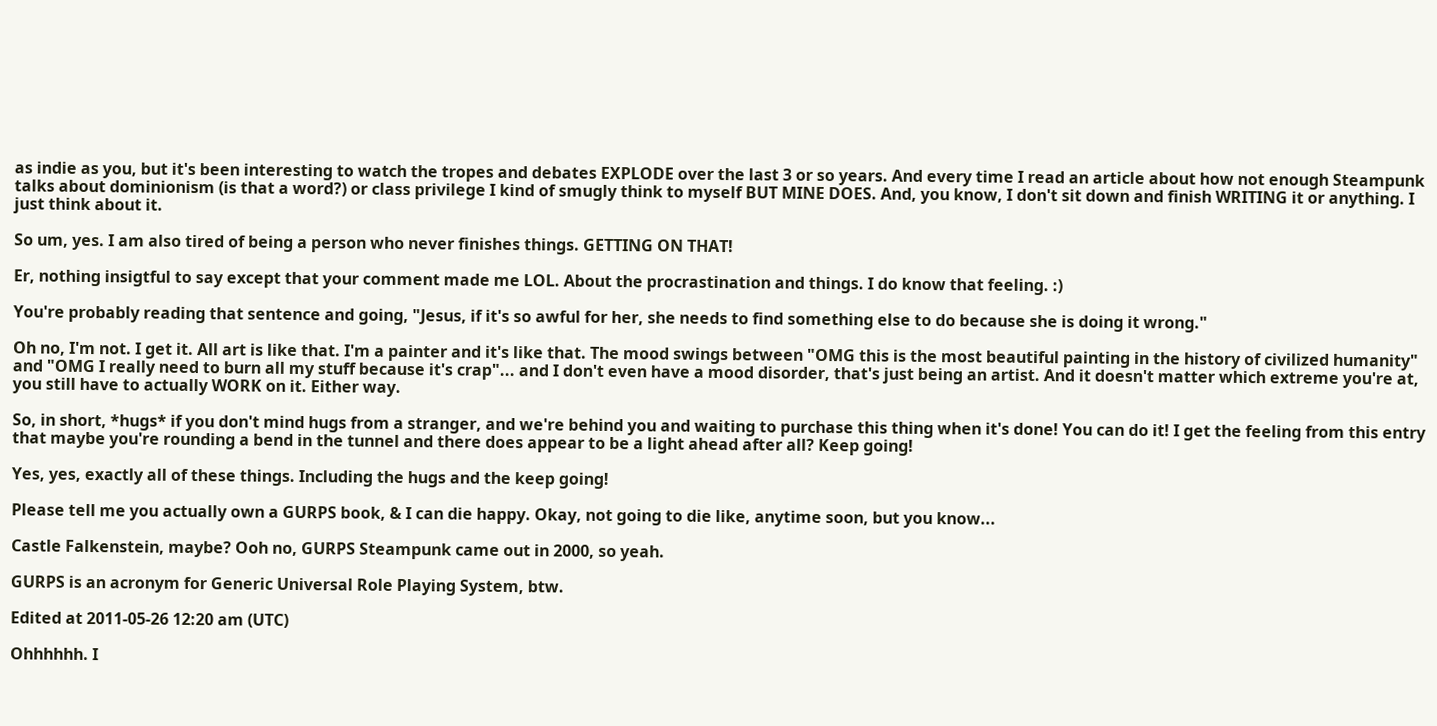as indie as you, but it's been interesting to watch the tropes and debates EXPLODE over the last 3 or so years. And every time I read an article about how not enough Steampunk talks about dominionism (is that a word?) or class privilege I kind of smugly think to myself BUT MINE DOES. And, you know, I don't sit down and finish WRITING it or anything. I just think about it.

So um, yes. I am also tired of being a person who never finishes things. GETTING ON THAT!

Er, nothing insigtful to say except that your comment made me LOL. About the procrastination and things. I do know that feeling. :)

You're probably reading that sentence and going, "Jesus, if it's so awful for her, she needs to find something else to do because she is doing it wrong."

Oh no, I'm not. I get it. All art is like that. I'm a painter and it's like that. The mood swings between "OMG this is the most beautiful painting in the history of civilized humanity" and "OMG I really need to burn all my stuff because it's crap"... and I don't even have a mood disorder, that's just being an artist. And it doesn't matter which extreme you're at, you still have to actually WORK on it. Either way.

So, in short, *hugs* if you don't mind hugs from a stranger, and we're behind you and waiting to purchase this thing when it's done! You can do it! I get the feeling from this entry that maybe you're rounding a bend in the tunnel and there does appear to be a light ahead after all? Keep going!

Yes, yes, exactly all of these things. Including the hugs and the keep going!

Please tell me you actually own a GURPS book, & I can die happy. Okay, not going to die like, anytime soon, but you know...

Castle Falkenstein, maybe? Ooh no, GURPS Steampunk came out in 2000, so yeah.

GURPS is an acronym for Generic Universal Role Playing System, btw.

Edited at 2011-05-26 12:20 am (UTC)

Ohhhhhh. I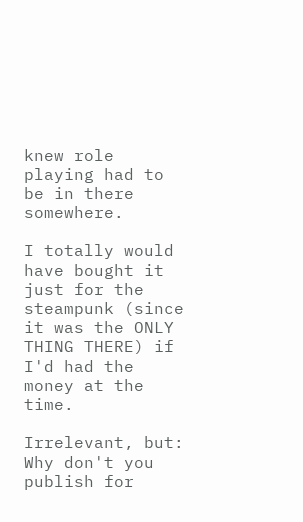knew role playing had to be in there somewhere.

I totally would have bought it just for the steampunk (since it was the ONLY THING THERE) if I'd had the money at the time.

Irrelevant, but:
Why don't you publish for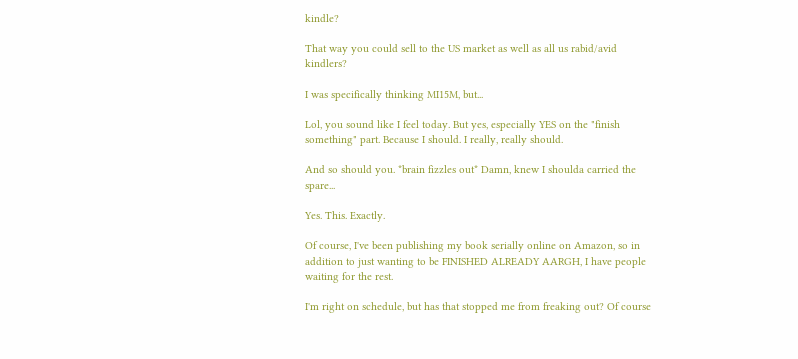kindle?

That way you could sell to the US market as well as all us rabid/avid kindlers?

I was specifically thinking MI15M, but...

Lol, you sound like I feel today. But yes, especially YES on the "finish something" part. Because I should. I really, really should.

And so should you. *brain fizzles out* Damn, knew I shoulda carried the spare...

Yes. This. Exactly.

Of course, I've been publishing my book serially online on Amazon, so in addition to just wanting to be FINISHED ALREADY AARGH, I have people waiting for the rest.

I'm right on schedule, but has that stopped me from freaking out? Of course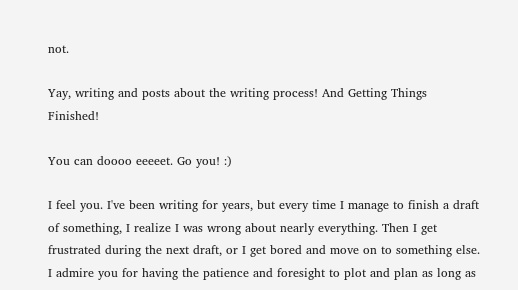not.

Yay, writing and posts about the writing process! And Getting Things Finished!

You can doooo eeeeet. Go you! :)

I feel you. I've been writing for years, but every time I manage to finish a draft of something, I realize I was wrong about nearly everything. Then I get frustrated during the next draft, or I get bored and move on to something else. I admire you for having the patience and foresight to plot and plan as long as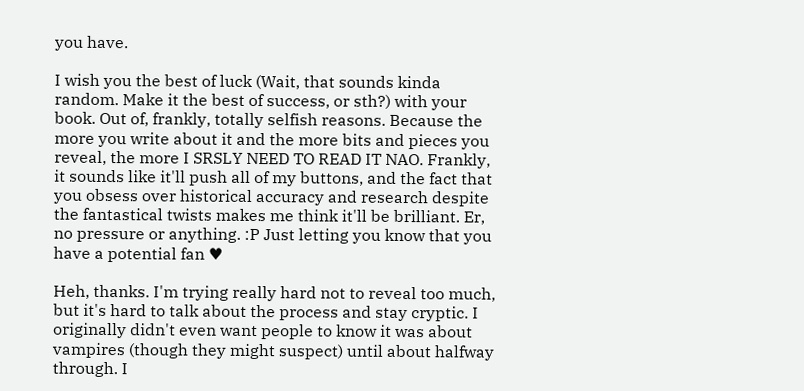you have.

I wish you the best of luck (Wait, that sounds kinda random. Make it the best of success, or sth?) with your book. Out of, frankly, totally selfish reasons. Because the more you write about it and the more bits and pieces you reveal, the more I SRSLY NEED TO READ IT NAO. Frankly, it sounds like it'll push all of my buttons, and the fact that you obsess over historical accuracy and research despite the fantastical twists makes me think it'll be brilliant. Er, no pressure or anything. :P Just letting you know that you have a potential fan ♥

Heh, thanks. I'm trying really hard not to reveal too much, but it's hard to talk about the process and stay cryptic. I originally didn't even want people to know it was about vampires (though they might suspect) until about halfway through. I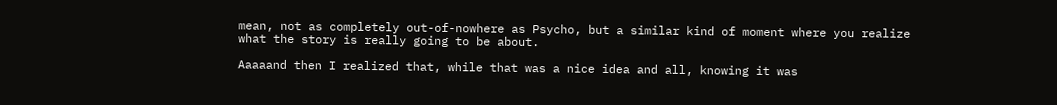mean, not as completely out-of-nowhere as Psycho, but a similar kind of moment where you realize what the story is really going to be about.

Aaaaand then I realized that, while that was a nice idea and all, knowing it was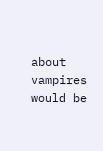about vampires would be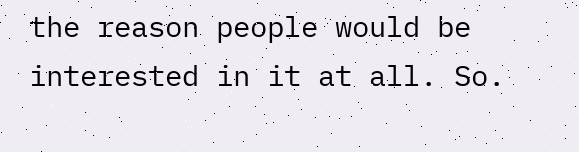the reason people would be interested in it at all. So.